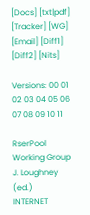[Docs] [txt|pdf] [Tracker] [WG] [Email] [Diff1] [Diff2] [Nits]

Versions: 00 01 02 03 04 05 06 07 08 09 10 11

RserPool Working Group                           J. Loughney (ed.)
INTERNET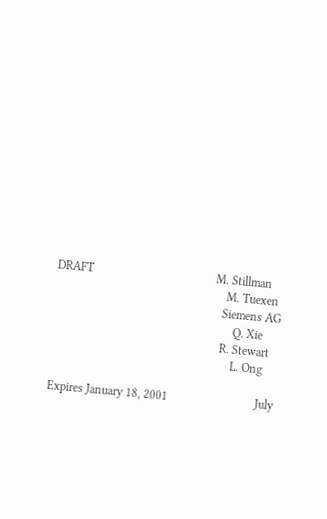DRAFT                                         M. Stillman
                                                         M. Tuexen
                                                        Siemens AG
                                                            Q. Xie
                                                        R. Stewart
                                                            L. Ong

Expires January 18, 2001                             July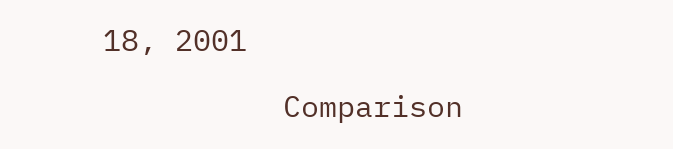18, 2001

          Comparison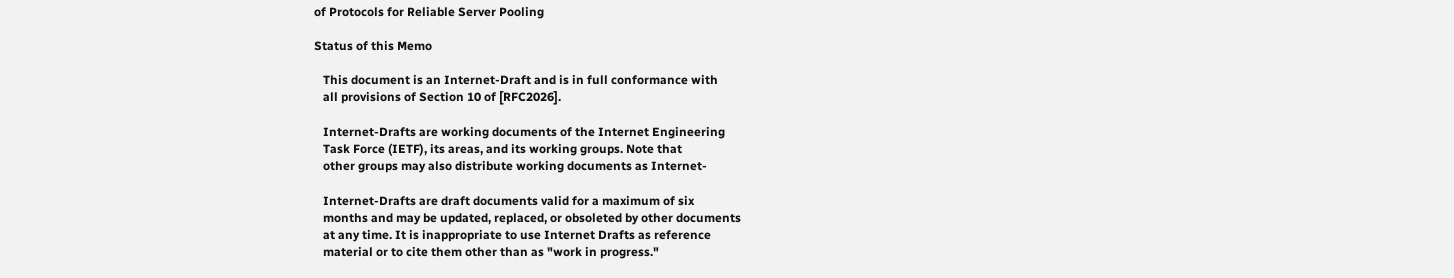of Protocols for Reliable Server Pooling

Status of this Memo

   This document is an Internet-Draft and is in full conformance with
   all provisions of Section 10 of [RFC2026].

   Internet-Drafts are working documents of the Internet Engineering
   Task Force (IETF), its areas, and its working groups. Note that
   other groups may also distribute working documents as Internet-

   Internet-Drafts are draft documents valid for a maximum of six
   months and may be updated, replaced, or obsoleted by other documents
   at any time. It is inappropriate to use Internet Drafts as reference
   material or to cite them other than as "work in progress."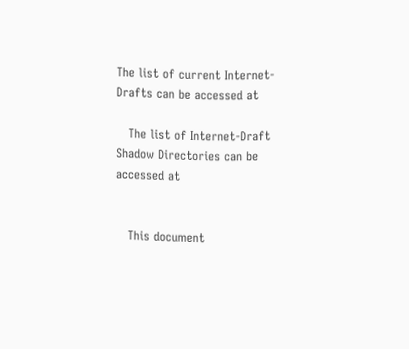The list of current Internet-Drafts can be accessed at

   The list of Internet-Draft Shadow Directories can be accessed at


   This document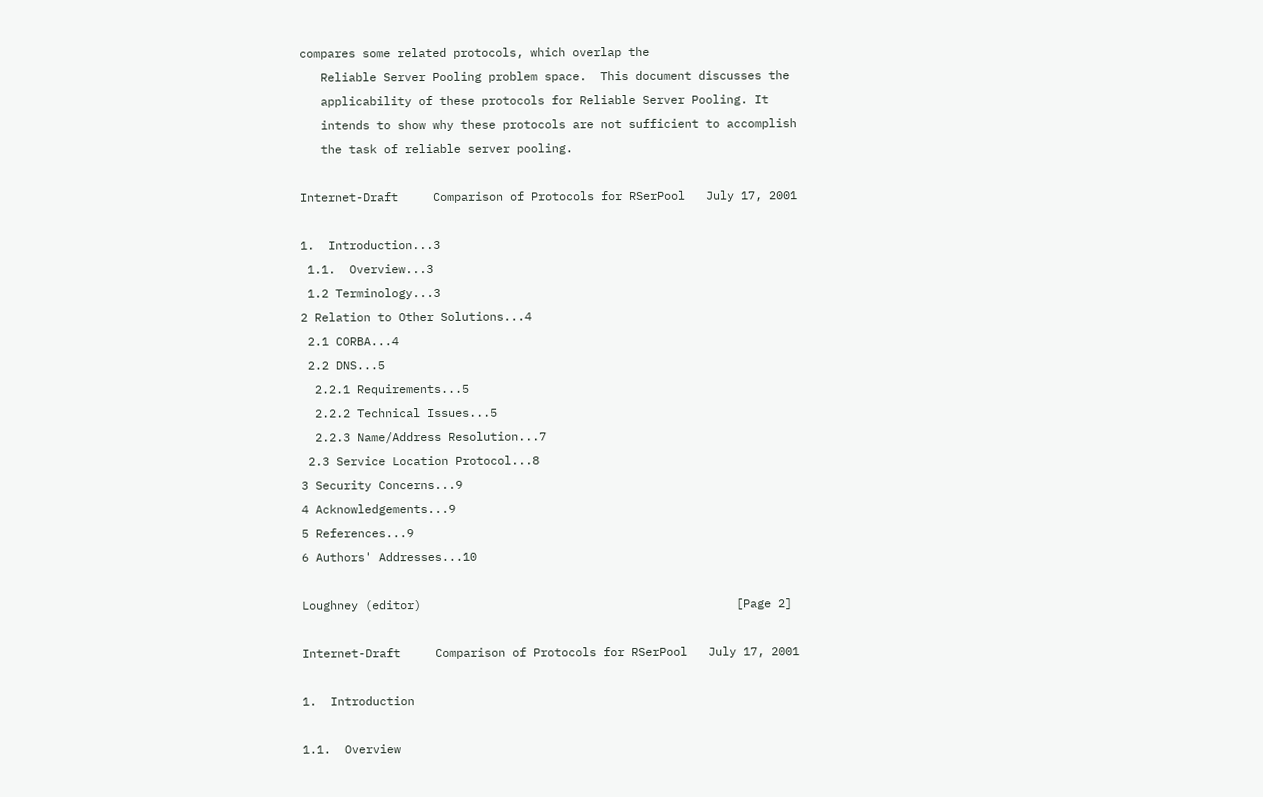compares some related protocols, which overlap the
   Reliable Server Pooling problem space.  This document discusses the
   applicability of these protocols for Reliable Server Pooling. It
   intends to show why these protocols are not sufficient to accomplish
   the task of reliable server pooling.

Internet-Draft     Comparison of Protocols for RSerPool   July 17, 2001

1.  Introduction...3
 1.1.  Overview...3
 1.2 Terminology...3
2 Relation to Other Solutions...4
 2.1 CORBA...4
 2.2 DNS...5
  2.2.1 Requirements...5
  2.2.2 Technical Issues...5
  2.2.3 Name/Address Resolution...7
 2.3 Service Location Protocol...8
3 Security Concerns...9
4 Acknowledgements...9
5 References...9
6 Authors' Addresses...10

Loughney (editor)                                             [Page 2]

Internet-Draft     Comparison of Protocols for RSerPool   July 17, 2001

1.  Introduction

1.1.  Overview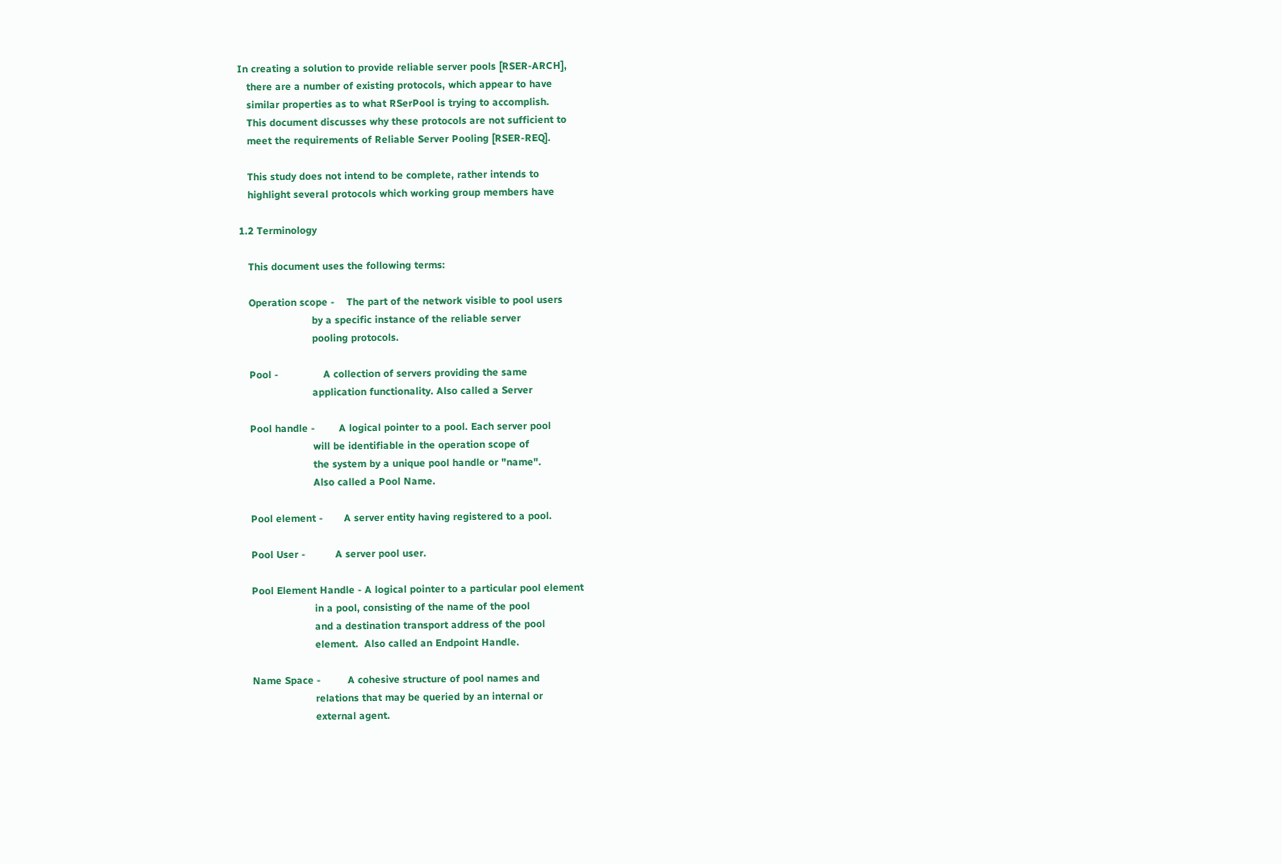In creating a solution to provide reliable server pools [RSER-ARCH],
   there are a number of existing protocols, which appear to have
   similar properties as to what RSerPool is trying to accomplish.
   This document discusses why these protocols are not sufficient to
   meet the requirements of Reliable Server Pooling [RSER-REQ].

   This study does not intend to be complete, rather intends to
   highlight several protocols which working group members have

1.2 Terminology

   This document uses the following terms:

   Operation scope -    The part of the network visible to pool users
                        by a specific instance of the reliable server
                        pooling protocols.

   Pool -               A collection of servers providing the same
                        application functionality. Also called a Server

   Pool handle -        A logical pointer to a pool. Each server pool
                        will be identifiable in the operation scope of
                        the system by a unique pool handle or "name".
                        Also called a Pool Name.

   Pool element -       A server entity having registered to a pool.

   Pool User -          A server pool user.

   Pool Element Handle - A logical pointer to a particular pool element
                        in a pool, consisting of the name of the pool
                        and a destination transport address of the pool
                        element.  Also called an Endpoint Handle.

   Name Space -         A cohesive structure of pool names and
                        relations that may be queried by an internal or
                        external agent.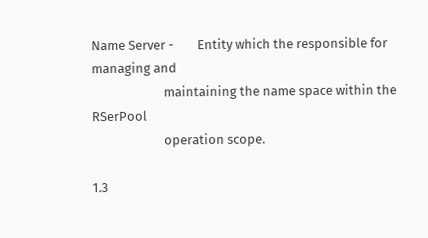Name Server -        Entity which the responsible for managing and
                        maintaining the name space within the RSerPool
                        operation scope.

1.3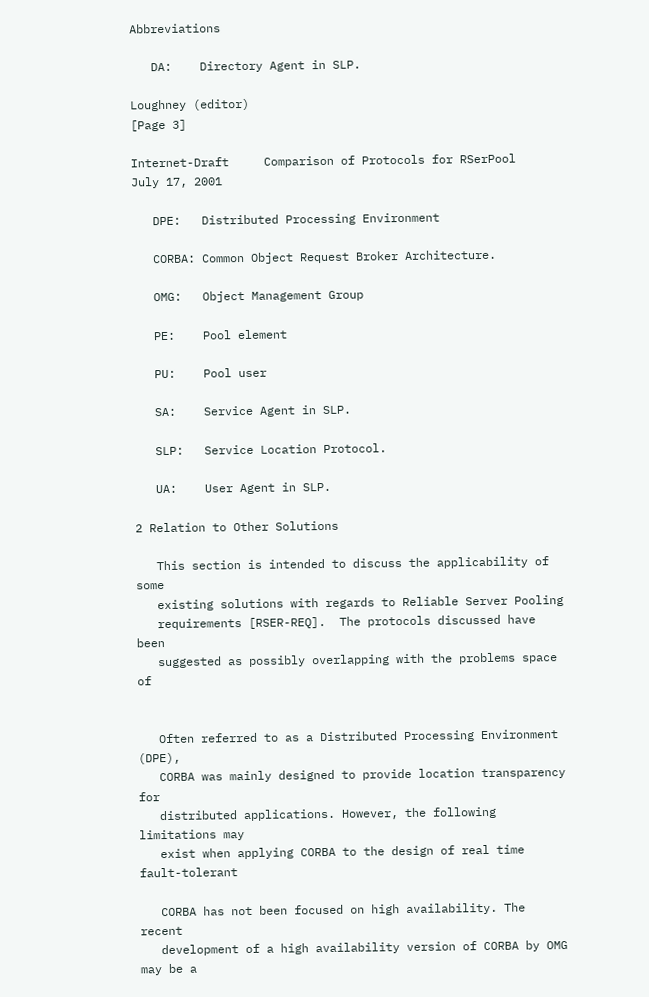Abbreviations

   DA:    Directory Agent in SLP.

Loughney (editor)                                             [Page 3]

Internet-Draft     Comparison of Protocols for RSerPool   July 17, 2001

   DPE:   Distributed Processing Environment

   CORBA: Common Object Request Broker Architecture.

   OMG:   Object Management Group

   PE:    Pool element

   PU:    Pool user

   SA:    Service Agent in SLP.

   SLP:   Service Location Protocol.

   UA:    User Agent in SLP.

2 Relation to Other Solutions

   This section is intended to discuss the applicability of some
   existing solutions with regards to Reliable Server Pooling
   requirements [RSER-REQ].  The protocols discussed have been
   suggested as possibly overlapping with the problems space of


   Often referred to as a Distributed Processing Environment (DPE),
   CORBA was mainly designed to provide location transparency for
   distributed applications. However, the following limitations may
   exist when applying CORBA to the design of real time fault-tolerant

   CORBA has not been focused on high availability. The recent
   development of a high availability version of CORBA by OMG may be a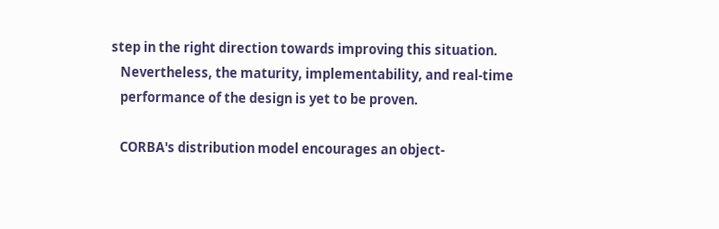step in the right direction towards improving this situation.
   Nevertheless, the maturity, implementability, and real-time
   performance of the design is yet to be proven.

   CORBA's distribution model encourages an object-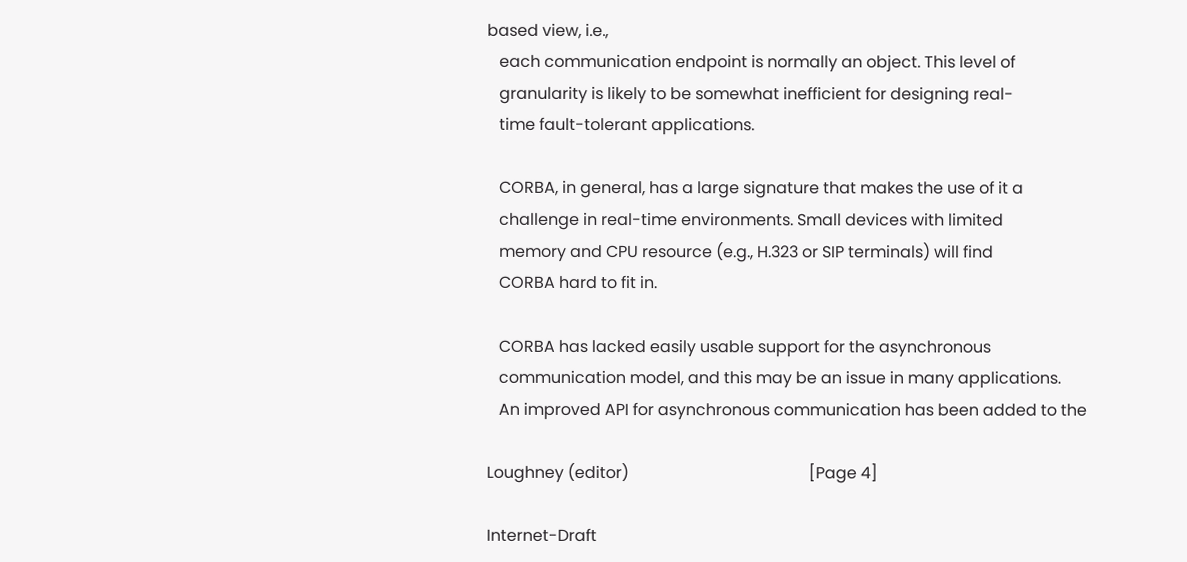based view, i.e.,
   each communication endpoint is normally an object. This level of
   granularity is likely to be somewhat inefficient for designing real-
   time fault-tolerant applications.

   CORBA, in general, has a large signature that makes the use of it a
   challenge in real-time environments. Small devices with limited
   memory and CPU resource (e.g., H.323 or SIP terminals) will find
   CORBA hard to fit in.

   CORBA has lacked easily usable support for the asynchronous
   communication model, and this may be an issue in many applications.
   An improved API for asynchronous communication has been added to the

Loughney (editor)                                             [Page 4]

Internet-Draft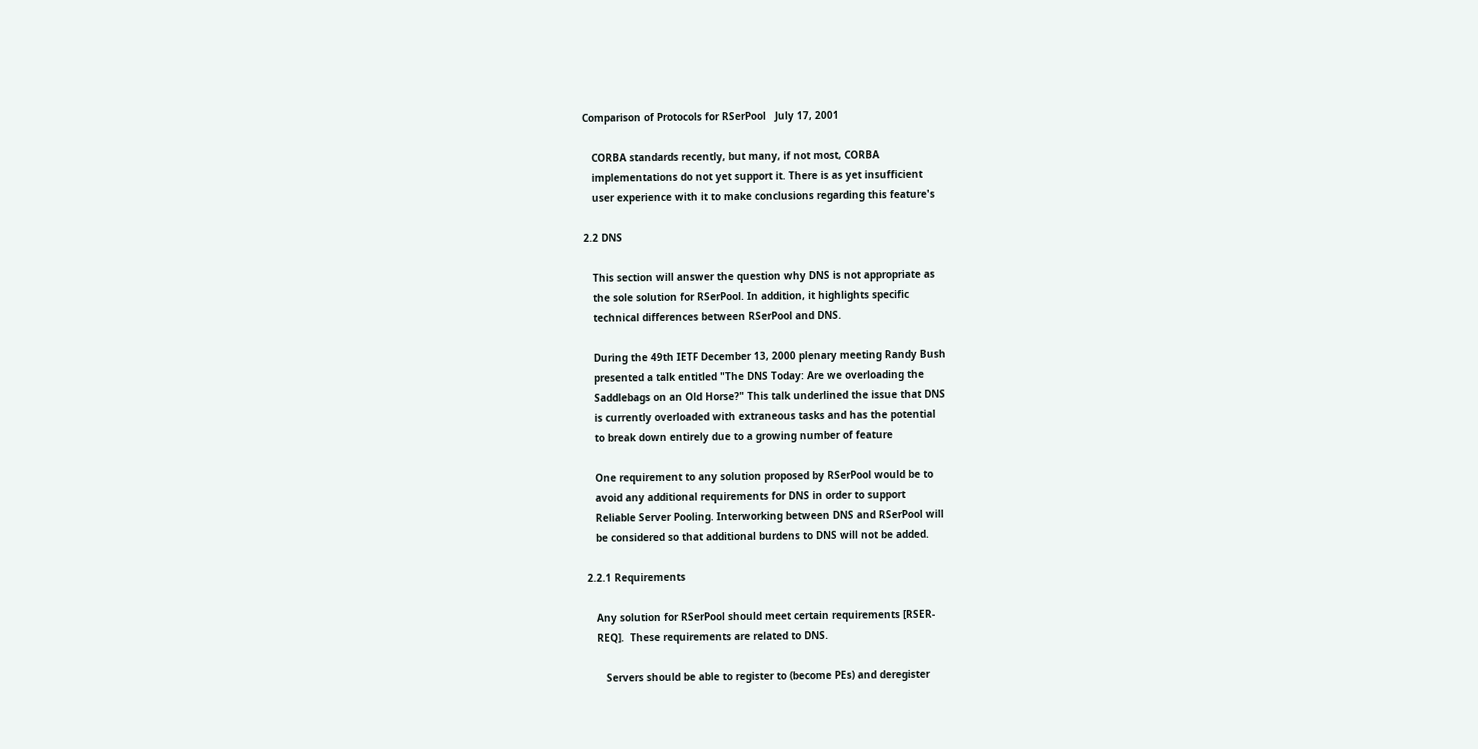Comparison of Protocols for RSerPool   July 17, 2001

   CORBA standards recently, but many, if not most, CORBA
   implementations do not yet support it. There is as yet insufficient
   user experience with it to make conclusions regarding this feature's

2.2 DNS

   This section will answer the question why DNS is not appropriate as
   the sole solution for RSerPool. In addition, it highlights specific
   technical differences between RSerPool and DNS.

   During the 49th IETF December 13, 2000 plenary meeting Randy Bush
   presented a talk entitled "The DNS Today: Are we overloading the
   Saddlebags on an Old Horse?" This talk underlined the issue that DNS
   is currently overloaded with extraneous tasks and has the potential
   to break down entirely due to a growing number of feature

   One requirement to any solution proposed by RSerPool would be to
   avoid any additional requirements for DNS in order to support
   Reliable Server Pooling. Interworking between DNS and RSerPool will
   be considered so that additional burdens to DNS will not be added.

2.2.1 Requirements

   Any solution for RSerPool should meet certain requirements [RSER-
   REQ].  These requirements are related to DNS.

      Servers should be able to register to (become PEs) and deregister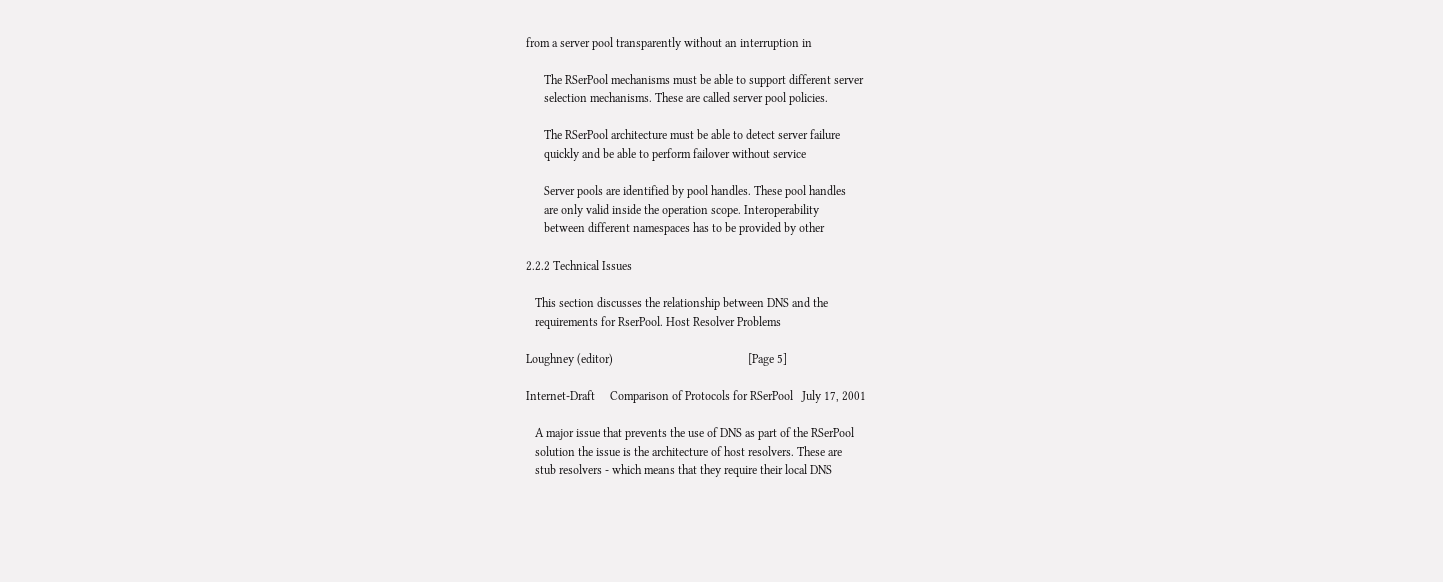from a server pool transparently without an interruption in

      The RSerPool mechanisms must be able to support different server
      selection mechanisms. These are called server pool policies.

      The RSerPool architecture must be able to detect server failure
      quickly and be able to perform failover without service

      Server pools are identified by pool handles. These pool handles
      are only valid inside the operation scope. Interoperability
      between different namespaces has to be provided by other

2.2.2 Technical Issues

   This section discusses the relationship between DNS and the
   requirements for RserPool. Host Resolver Problems

Loughney (editor)                                             [Page 5]

Internet-Draft     Comparison of Protocols for RSerPool   July 17, 2001

   A major issue that prevents the use of DNS as part of the RSerPool
   solution the issue is the architecture of host resolvers. These are
   stub resolvers - which means that they require their local DNS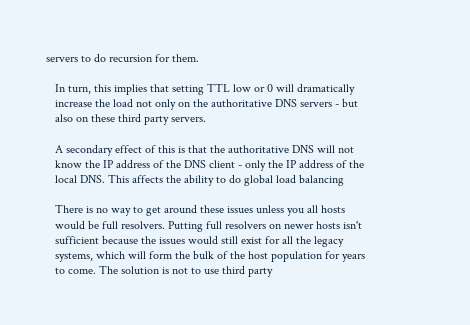servers to do recursion for them.

   In turn, this implies that setting TTL low or 0 will dramatically
   increase the load not only on the authoritative DNS servers - but
   also on these third party servers.

   A secondary effect of this is that the authoritative DNS will not
   know the IP address of the DNS client - only the IP address of the
   local DNS. This affects the ability to do global load balancing

   There is no way to get around these issues unless you all hosts
   would be full resolvers. Putting full resolvers on newer hosts isn't
   sufficient because the issues would still exist for all the legacy
   systems, which will form the bulk of the host population for years
   to come. The solution is not to use third party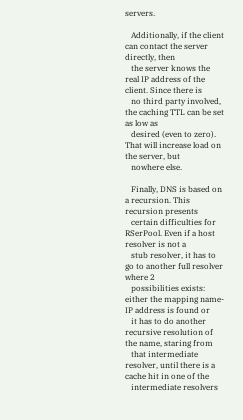servers.

   Additionally, if the client can contact the server directly, then
   the server knows the real IP address of the client. Since there is
   no third party involved, the caching TTL can be set as low as
   desired (even to zero). That will increase load on the server, but
   nowhere else.

   Finally, DNS is based on a recursion. This recursion presents
   certain difficulties for RSerPool. Even if a host resolver is not a
   stub resolver, it has to go to another full resolver where 2
   possibilities exists: either the mapping name-IP address is found or
   it has to do another recursive resolution of the name, staring from
   that intermediate resolver, until there is a cache hit in one of the
   intermediate resolvers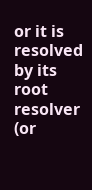or it is resolved by its root resolver (or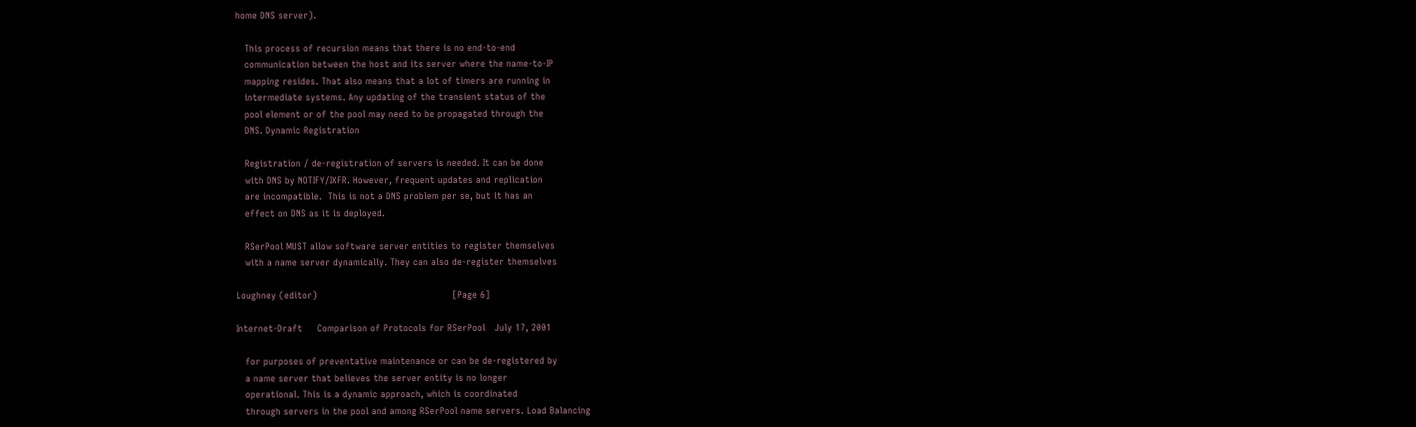home DNS server).

   This process of recursion means that there is no end-to-end
   communication between the host and its server where the name-to-IP
   mapping resides. That also means that a lot of timers are running in
   intermediate systems. Any updating of the transient status of the
   pool element or of the pool may need to be propagated through the
   DNS. Dynamic Registration

   Registration / de-registration of servers is needed. It can be done
   with DNS by NOTIFY/IXFR. However, frequent updates and replication
   are incompatible.  This is not a DNS problem per se, but it has an
   effect on DNS as it is deployed.

   RSerPool MUST allow software server entities to register themselves
   with a name server dynamically. They can also de-register themselves

Loughney (editor)                                             [Page 6]

Internet-Draft     Comparison of Protocols for RSerPool   July 17, 2001

   for purposes of preventative maintenance or can be de-registered by
   a name server that believes the server entity is no longer
   operational. This is a dynamic approach, which is coordinated
   through servers in the pool and among RSerPool name servers. Load Balancing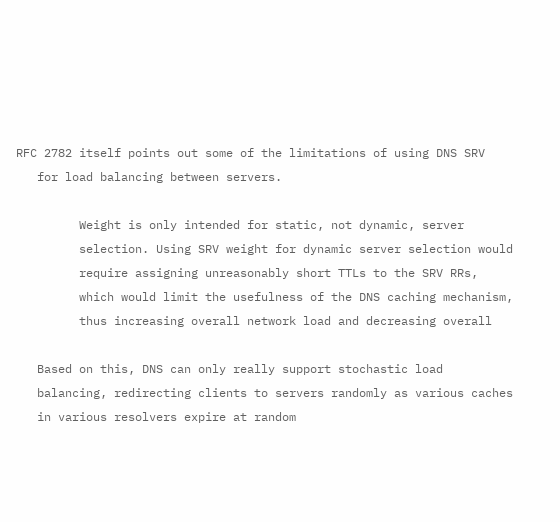RFC 2782 itself points out some of the limitations of using DNS SRV
   for load balancing between servers.

         Weight is only intended for static, not dynamic, server
         selection. Using SRV weight for dynamic server selection would
         require assigning unreasonably short TTLs to the SRV RRs,
         which would limit the usefulness of the DNS caching mechanism,
         thus increasing overall network load and decreasing overall

   Based on this, DNS can only really support stochastic load
   balancing, redirecting clients to servers randomly as various caches
   in various resolvers expire at random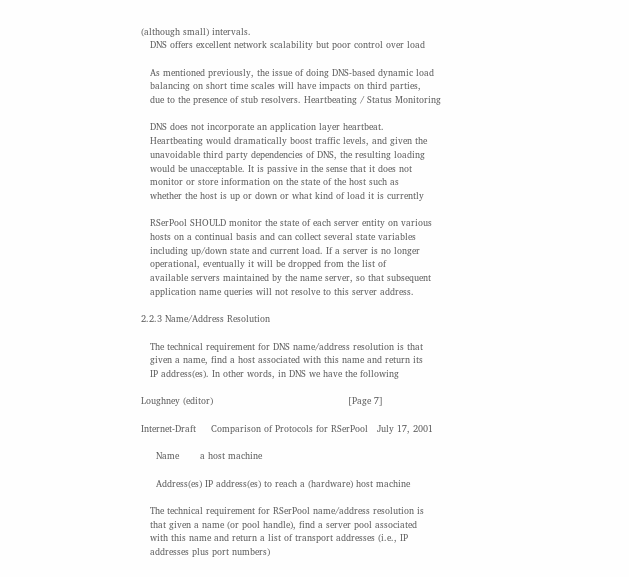(although small) intervals.
   DNS offers excellent network scalability but poor control over load

   As mentioned previously, the issue of doing DNS-based dynamic load
   balancing on short time scales will have impacts on third parties,
   due to the presence of stub resolvers. Heartbeating / Status Monitoring

   DNS does not incorporate an application layer heartbeat.
   Heartbeating would dramatically boost traffic levels, and given the
   unavoidable third party dependencies of DNS, the resulting loading
   would be unacceptable. It is passive in the sense that it does not
   monitor or store information on the state of the host such as
   whether the host is up or down or what kind of load it is currently

   RSerPool SHOULD monitor the state of each server entity on various
   hosts on a continual basis and can collect several state variables
   including up/down state and current load. If a server is no longer
   operational, eventually it will be dropped from the list of
   available servers maintained by the name server, so that subsequent
   application name queries will not resolve to this server address.

2.2.3 Name/Address Resolution

   The technical requirement for DNS name/address resolution is that
   given a name, find a host associated with this name and return its
   IP address(es). In other words, in DNS we have the following

Loughney (editor)                                             [Page 7]

Internet-Draft     Comparison of Protocols for RSerPool   July 17, 2001

     Name       a host machine

     Address(es) IP address(es) to reach a (hardware) host machine

   The technical requirement for RSerPool name/address resolution is
   that given a name (or pool handle), find a server pool associated
   with this name and return a list of transport addresses (i.e., IP
   addresses plus port numbers)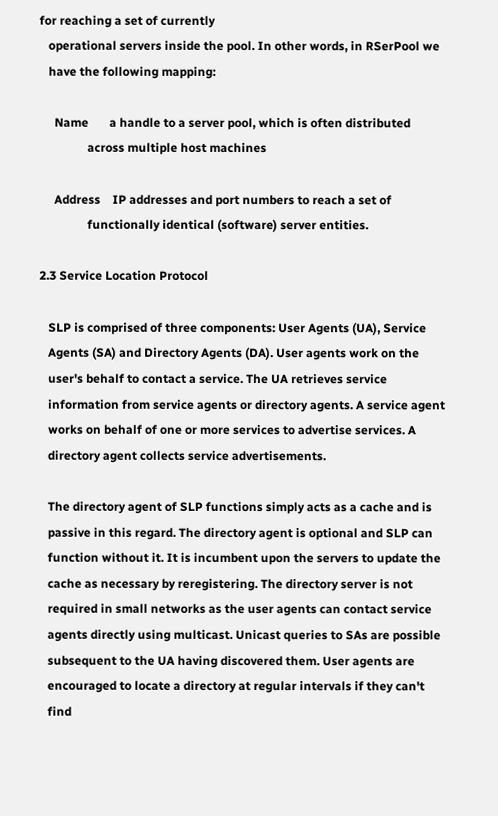for reaching a set of currently
   operational servers inside the pool. In other words, in RSerPool we
   have the following mapping:

     Name       a handle to a server pool, which is often distributed
                across multiple host machines

     Address    IP addresses and port numbers to reach a set of
                functionally identical (software) server entities.

2.3 Service Location Protocol

   SLP is comprised of three components: User Agents (UA), Service
   Agents (SA) and Directory Agents (DA). User agents work on the
   user's behalf to contact a service. The UA retrieves service
   information from service agents or directory agents. A service agent
   works on behalf of one or more services to advertise services. A
   directory agent collects service advertisements.

   The directory agent of SLP functions simply acts as a cache and is
   passive in this regard. The directory agent is optional and SLP can
   function without it. It is incumbent upon the servers to update the
   cache as necessary by reregistering. The directory server is not
   required in small networks as the user agents can contact service
   agents directly using multicast. Unicast queries to SAs are possible
   subsequent to the UA having discovered them. User agents are
   encouraged to locate a directory at regular intervals if they can't
   find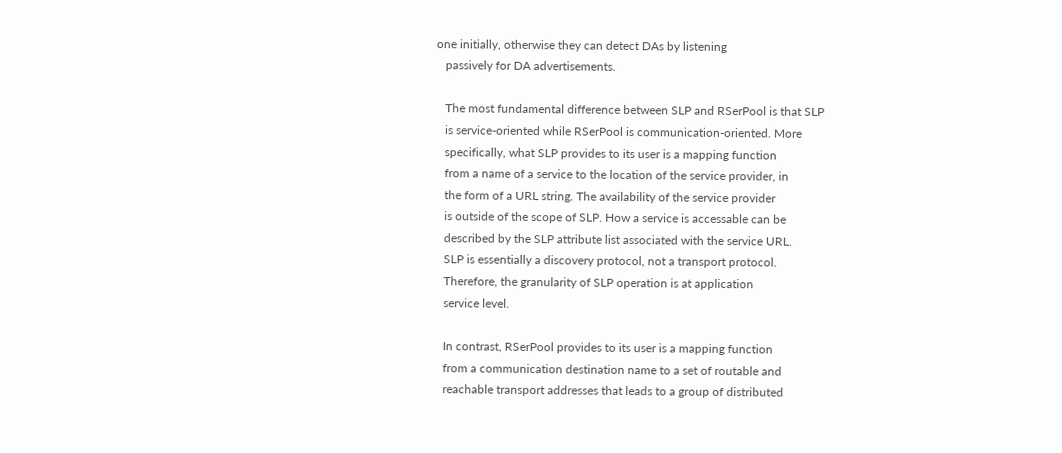one initially, otherwise they can detect DAs by listening
   passively for DA advertisements.

   The most fundamental difference between SLP and RSerPool is that SLP
   is service-oriented while RSerPool is communication-oriented. More
   specifically, what SLP provides to its user is a mapping function
   from a name of a service to the location of the service provider, in
   the form of a URL string. The availability of the service provider
   is outside of the scope of SLP. How a service is accessable can be
   described by the SLP attribute list associated with the service URL.
   SLP is essentially a discovery protocol, not a transport protocol.
   Therefore, the granularity of SLP operation is at application
   service level.

   In contrast, RSerPool provides to its user is a mapping function
   from a communication destination name to a set of routable and
   reachable transport addresses that leads to a group of distributed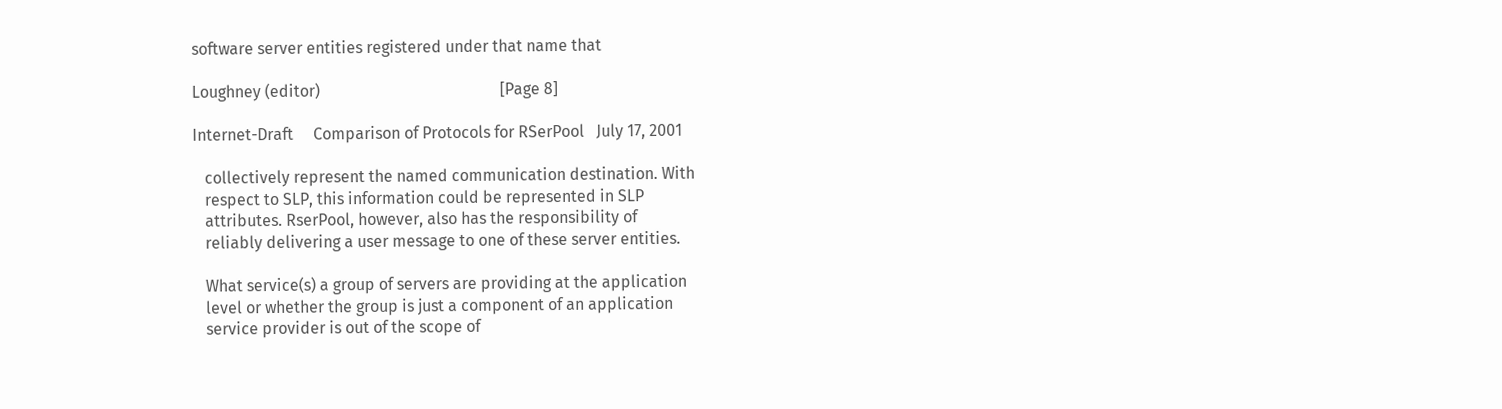software server entities registered under that name that

Loughney (editor)                                             [Page 8]

Internet-Draft     Comparison of Protocols for RSerPool   July 17, 2001

   collectively represent the named communication destination. With
   respect to SLP, this information could be represented in SLP
   attributes. RserPool, however, also has the responsibility of
   reliably delivering a user message to one of these server entities.

   What service(s) a group of servers are providing at the application
   level or whether the group is just a component of an application
   service provider is out of the scope of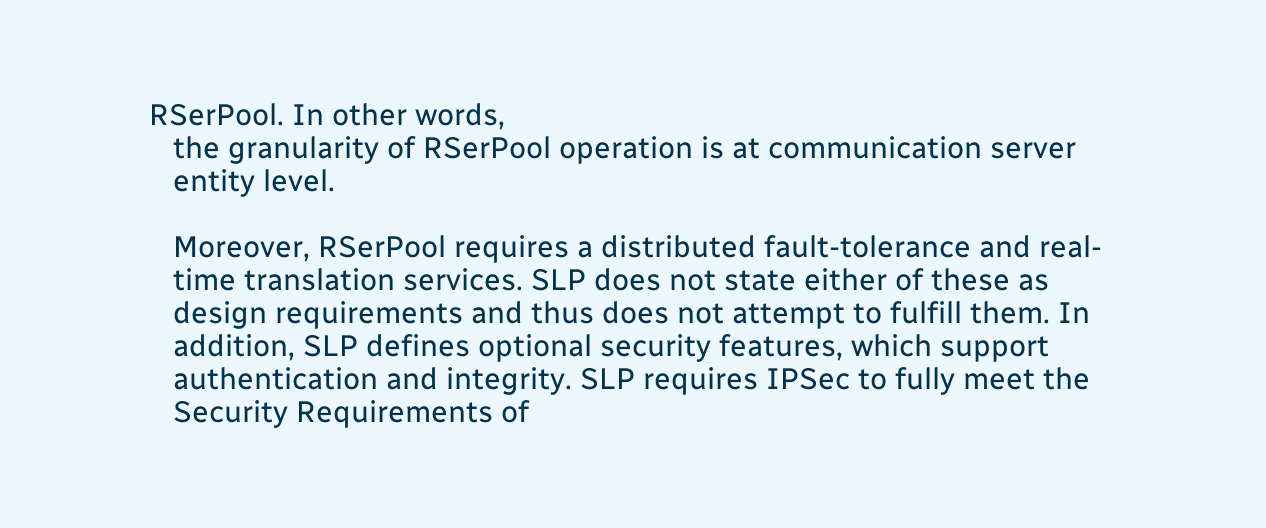RSerPool. In other words,
   the granularity of RSerPool operation is at communication server
   entity level.

   Moreover, RSerPool requires a distributed fault-tolerance and real-
   time translation services. SLP does not state either of these as
   design requirements and thus does not attempt to fulfill them. In
   addition, SLP defines optional security features, which support
   authentication and integrity. SLP requires IPSec to fully meet the
   Security Requirements of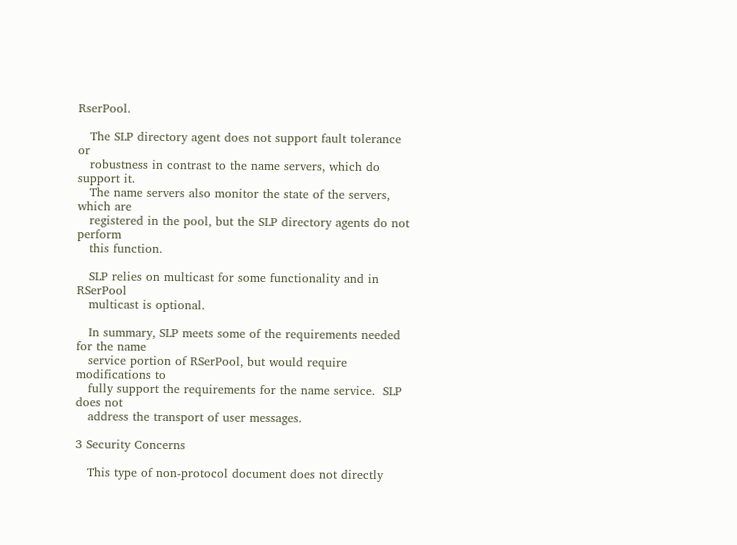RserPool.

   The SLP directory agent does not support fault tolerance or
   robustness in contrast to the name servers, which do support it.
   The name servers also monitor the state of the servers, which are
   registered in the pool, but the SLP directory agents do not perform
   this function.

   SLP relies on multicast for some functionality and in RSerPool
   multicast is optional.

   In summary, SLP meets some of the requirements needed for the name
   service portion of RSerPool, but would require modifications to
   fully support the requirements for the name service.  SLP does not
   address the transport of user messages.

3 Security Concerns

   This type of non-protocol document does not directly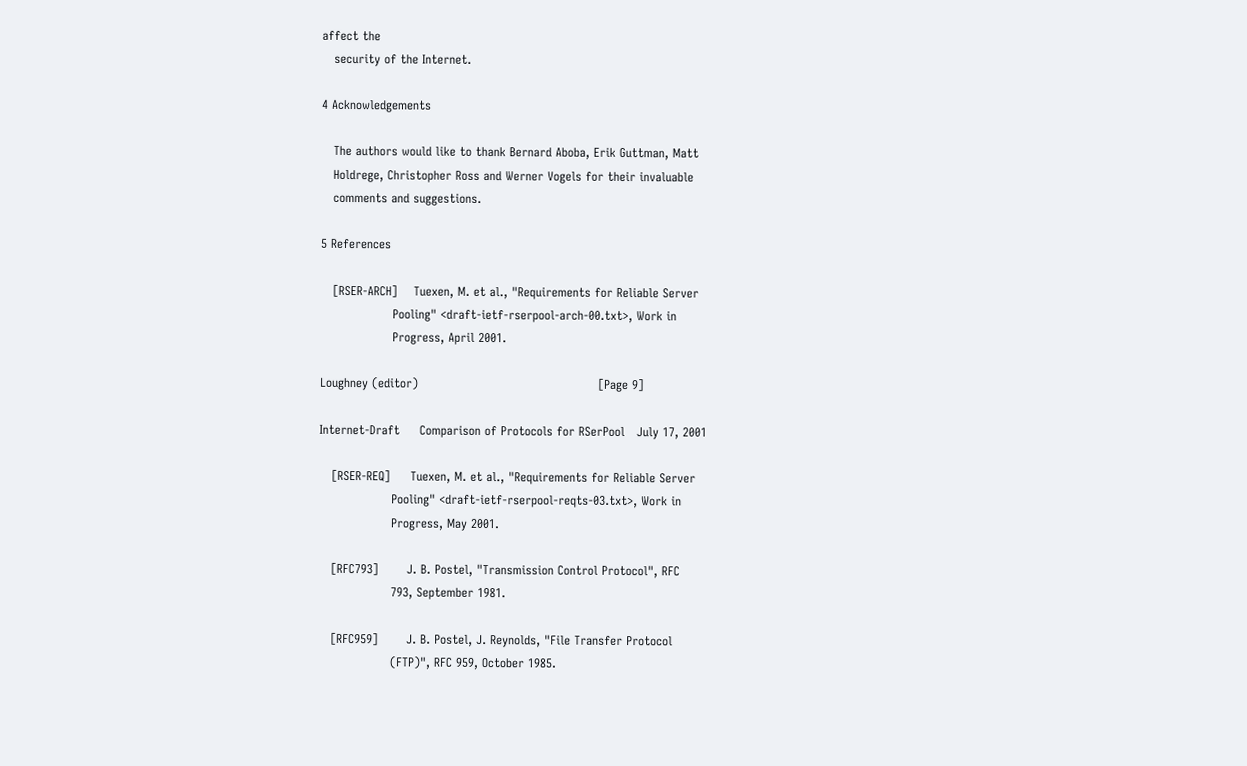affect the
   security of the Internet.

4 Acknowledgements

   The authors would like to thank Bernard Aboba, Erik Guttman, Matt
   Holdrege, Christopher Ross and Werner Vogels for their invaluable
   comments and suggestions.

5 References

   [RSER-ARCH]    Tuexen, M. et al., "Requirements for Reliable Server
                  Pooling" <draft-ietf-rserpool-arch-00.txt>, Work in
                  Progress, April 2001.

Loughney (editor)                                             [Page 9]

Internet-Draft     Comparison of Protocols for RSerPool   July 17, 2001

   [RSER-REQ]     Tuexen, M. et al., "Requirements for Reliable Server
                  Pooling" <draft-ietf-rserpool-reqts-03.txt>, Work in
                  Progress, May 2001.

   [RFC793]       J. B. Postel, "Transmission Control Protocol", RFC
                  793, September 1981.

   [RFC959]       J. B. Postel, J. Reynolds, "File Transfer Protocol
                  (FTP)", RFC 959, October 1985.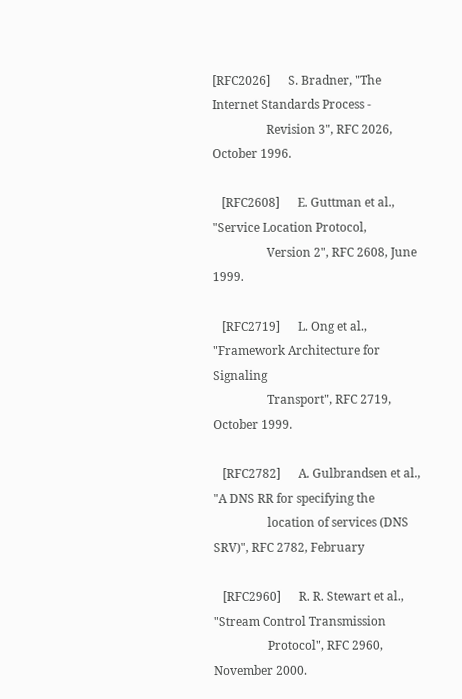[RFC2026]      S. Bradner, "The Internet Standards Process -
                  Revision 3", RFC 2026, October 1996.

   [RFC2608]      E. Guttman et al., "Service Location Protocol,
                  Version 2", RFC 2608, June 1999.

   [RFC2719]      L. Ong et al., "Framework Architecture for Signaling
                  Transport", RFC 2719, October 1999.

   [RFC2782]      A. Gulbrandsen et al., "A DNS RR for specifying the
                  location of services (DNS SRV)", RFC 2782, February

   [RFC2960]      R. R. Stewart et al., "Stream Control Transmission
                  Protocol", RFC 2960, November 2000.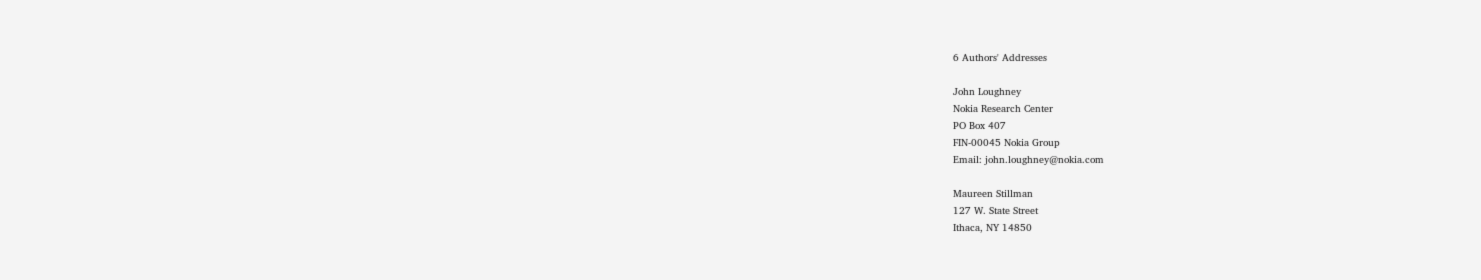6 Authors' Addresses

John Loughney
Nokia Research Center
PO Box 407
FIN-00045 Nokia Group
Email: john.loughney@nokia.com

Maureen Stillman
127 W. State Street
Ithaca, NY 14850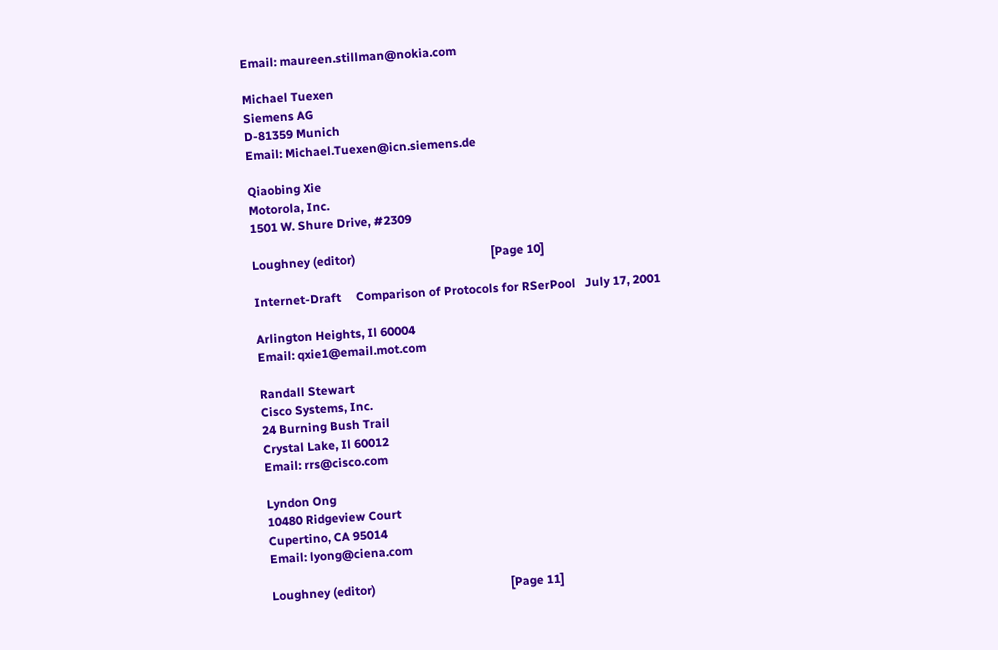Email: maureen.stillman@nokia.com

Michael Tuexen
Siemens AG
D-81359 Munich
Email: Michael.Tuexen@icn.siemens.de

Qiaobing Xie
Motorola, Inc.
1501 W. Shure Drive, #2309

Loughney (editor)                                             [Page 10]

Internet-Draft     Comparison of Protocols for RSerPool   July 17, 2001

Arlington Heights, Il 60004
Email: qxie1@email.mot.com

Randall Stewart
Cisco Systems, Inc.
24 Burning Bush Trail
Crystal Lake, Il 60012
Email: rrs@cisco.com

Lyndon Ong
10480 Ridgeview Court
Cupertino, CA 95014
Email: lyong@ciena.com

Loughney (editor)                                             [Page 11]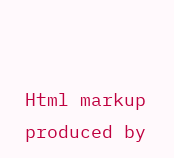Html markup produced by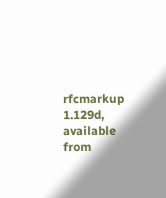rfcmarkup 1.129d, available from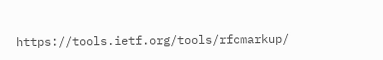https://tools.ietf.org/tools/rfcmarkup/